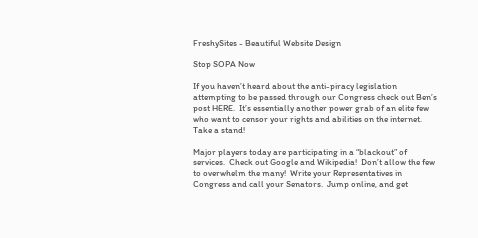FreshySites - Beautiful Website Design

Stop SOPA Now

If you haven’t heard about the anti-piracy legislation attempting to be passed through our Congress check out Ben’s post HERE.  It’s essentially another power grab of an elite few who want to censor your rights and abilities on the internet.  Take a stand!

Major players today are participating in a “blackout” of services.  Check out Google and Wikipedia!  Don’t allow the few to overwhelm the many!  Write your Representatives in Congress and call your Senators.  Jump online, and get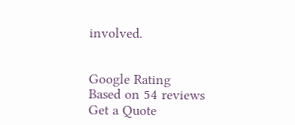involved.


Google Rating
Based on 54 reviews
Get a Quote